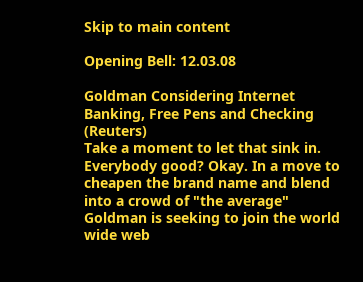Skip to main content

Opening Bell: 12.03.08

Goldman Considering Internet Banking, Free Pens and Checking (Reuters)
Take a moment to let that sink in. Everybody good? Okay. In a move to cheapen the brand name and blend into a crowd of "the average" Goldman is seeking to join the world wide web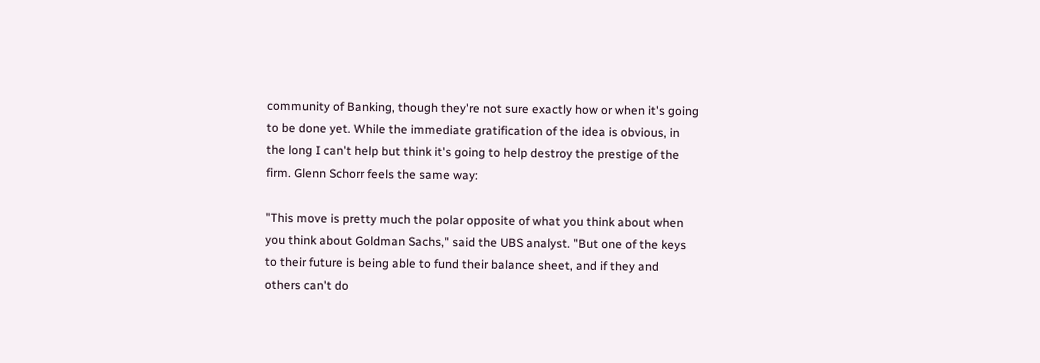community of Banking, though they're not sure exactly how or when it's going to be done yet. While the immediate gratification of the idea is obvious, in the long I can't help but think it's going to help destroy the prestige of the firm. Glenn Schorr feels the same way:

"This move is pretty much the polar opposite of what you think about when you think about Goldman Sachs," said the UBS analyst. "But one of the keys to their future is being able to fund their balance sheet, and if they and others can't do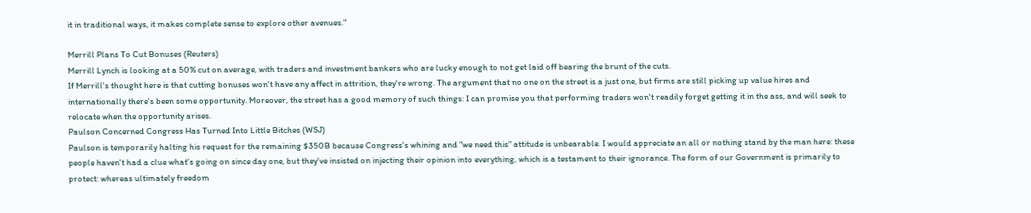it in traditional ways, it makes complete sense to explore other avenues."

Merrill Plans To Cut Bonuses (Reuters)
Merrill Lynch is looking at a 50% cut on average, with traders and investment bankers who are lucky enough to not get laid off bearing the brunt of the cuts.
If Merrill's thought here is that cutting bonuses won't have any affect in attrition, they're wrong. The argument that no one on the street is a just one, but firms are still picking up value hires and internationally there's been some opportunity. Moreover, the street has a good memory of such things: I can promise you that performing traders won't readily forget getting it in the ass, and will seek to relocate when the opportunity arises.
Paulson Concerned Congress Has Turned Into Little Bitches (WSJ)
Paulson is temporarily halting his request for the remaining $350B because Congress's whining and "we need this" attitude is unbearable. I would appreciate an all or nothing stand by the man here: these people haven't had a clue what's going on since day one, but they've insisted on injecting their opinion into everything, which is a testament to their ignorance. The form of our Government is primarily to protect: whereas ultimately freedom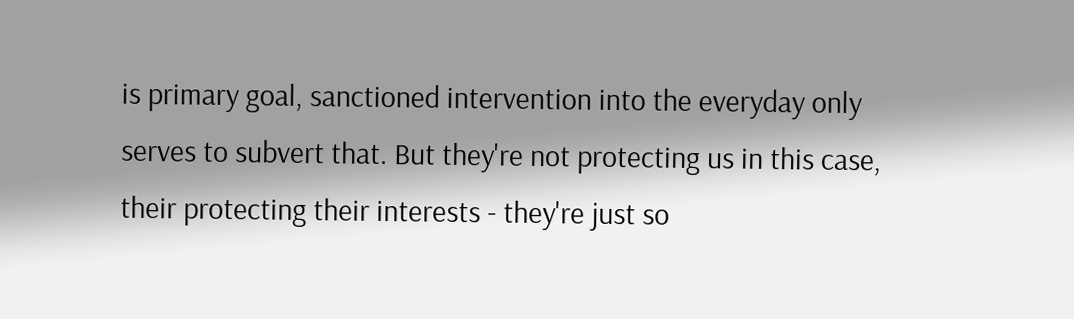is primary goal, sanctioned intervention into the everyday only serves to subvert that. But they're not protecting us in this case, their protecting their interests - they're just so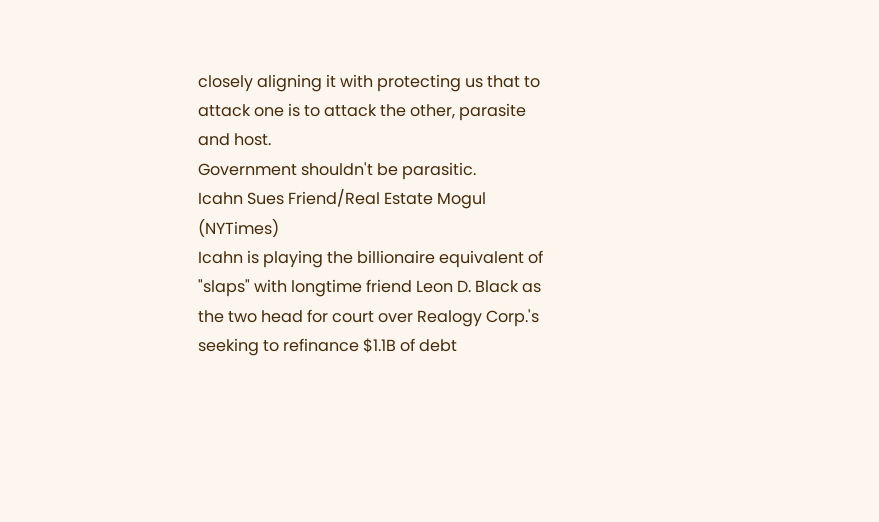closely aligning it with protecting us that to attack one is to attack the other, parasite and host.
Government shouldn't be parasitic.
Icahn Sues Friend/Real Estate Mogul (NYTimes)
Icahn is playing the billionaire equivalent of "slaps" with longtime friend Leon D. Black as the two head for court over Realogy Corp.'s seeking to refinance $1.1B of debt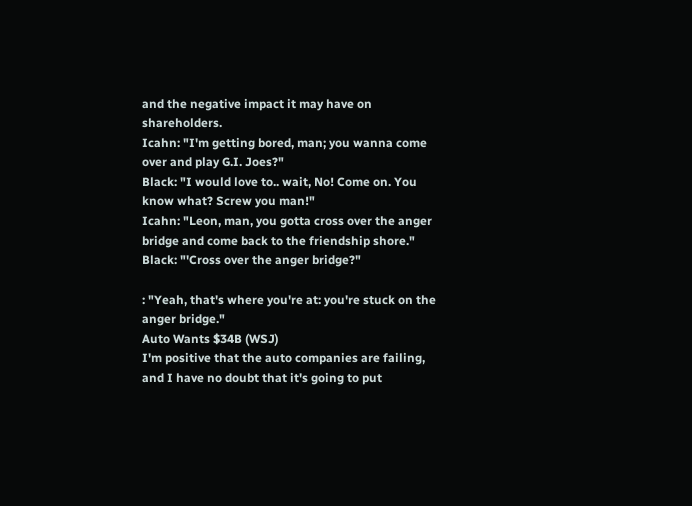and the negative impact it may have on shareholders.
Icahn: "I'm getting bored, man; you wanna come over and play G.I. Joes?"
Black: "I would love to.. wait, No! Come on. You know what? Screw you man!"
Icahn: "Leon, man, you gotta cross over the anger bridge and come back to the friendship shore."
Black: "'Cross over the anger bridge?"

: "Yeah, that's where you're at: you're stuck on the anger bridge."
Auto Wants $34B (WSJ)
I'm positive that the auto companies are failing, and I have no doubt that it's going to put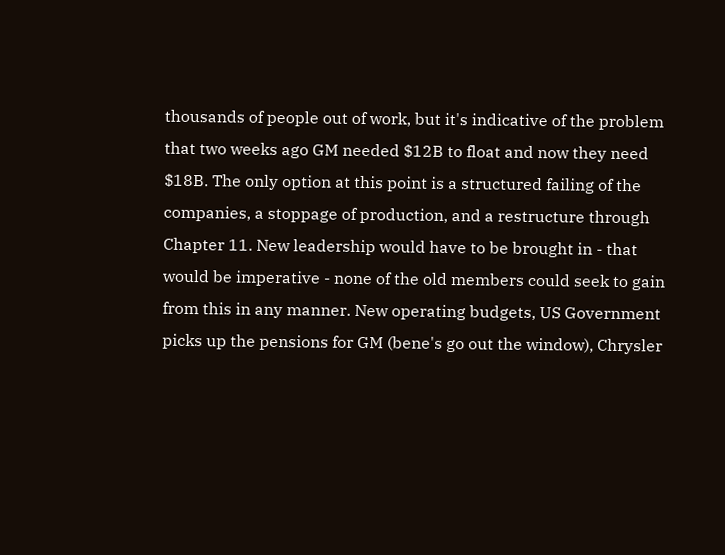thousands of people out of work, but it's indicative of the problem that two weeks ago GM needed $12B to float and now they need $18B. The only option at this point is a structured failing of the companies, a stoppage of production, and a restructure through Chapter 11. New leadership would have to be brought in - that would be imperative - none of the old members could seek to gain from this in any manner. New operating budgets, US Government picks up the pensions for GM (bene's go out the window), Chrysler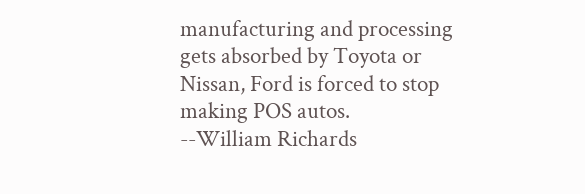manufacturing and processing gets absorbed by Toyota or Nissan, Ford is forced to stop making POS autos.
--William Richards